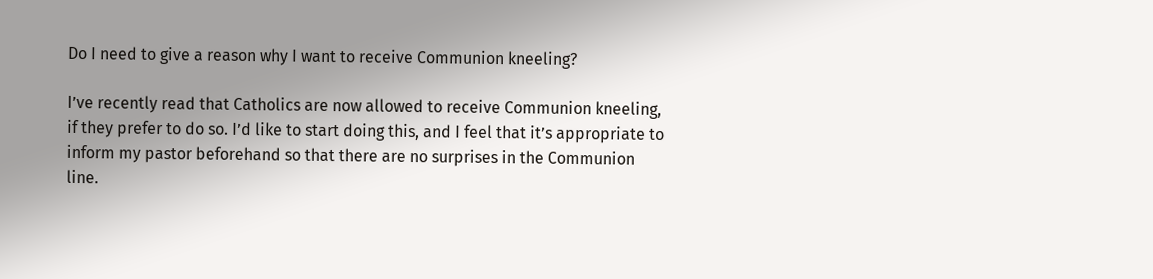Do I need to give a reason why I want to receive Communion kneeling?

I’ve recently read that Catholics are now allowed to receive Communion kneeling, if they prefer to do so. I’d like to start doing this, and I feel that it’s appropriate to inform my pastor beforehand so that there are no surprises in the Communion line.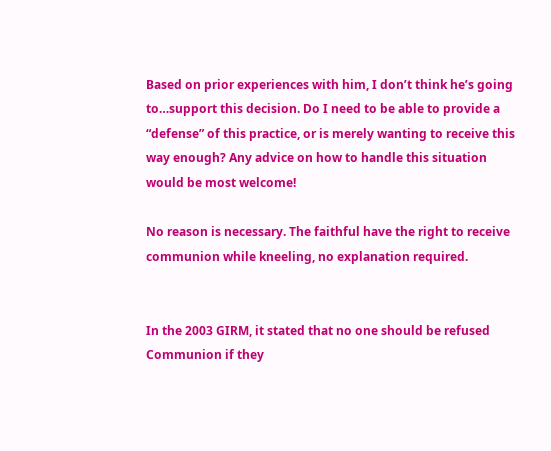Based on prior experiences with him, I don’t think he’s going to…support this decision. Do I need to be able to provide a “defense” of this practice, or is merely wanting to receive this way enough? Any advice on how to handle this situation would be most welcome!

No reason is necessary. The faithful have the right to receive communion while kneeling, no explanation required.


In the 2003 GIRM, it stated that no one should be refused Communion if they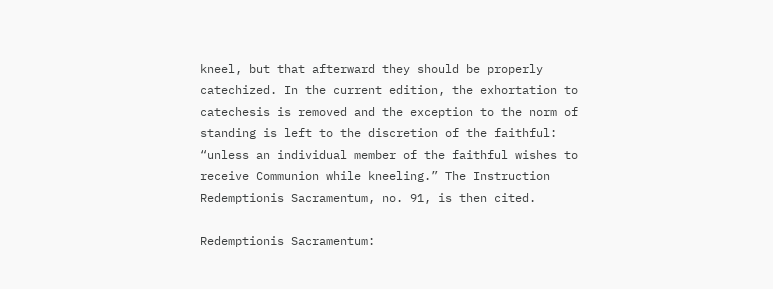kneel, but that afterward they should be properly catechized. In the current edition, the exhortation to catechesis is removed and the exception to the norm of standing is left to the discretion of the faithful: “unless an individual member of the faithful wishes to receive Communion while kneeling.” The Instruction Redemptionis Sacramentum, no. 91, is then cited.

Redemptionis Sacramentum: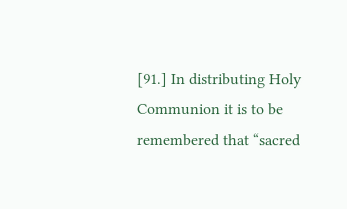[91.] In distributing Holy Communion it is to be remembered that “sacred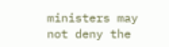ministers may not deny the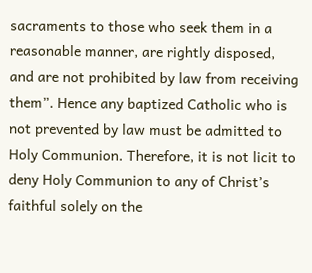sacraments to those who seek them in a reasonable manner, are rightly disposed, and are not prohibited by law from receiving them”. Hence any baptized Catholic who is not prevented by law must be admitted to Holy Communion. Therefore, it is not licit to deny Holy Communion to any of Christ’s faithful solely on the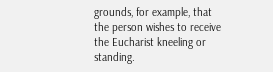grounds, for example, that the person wishes to receive the Eucharist kneeling or standing.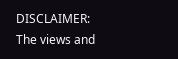DISCLAIMER: The views and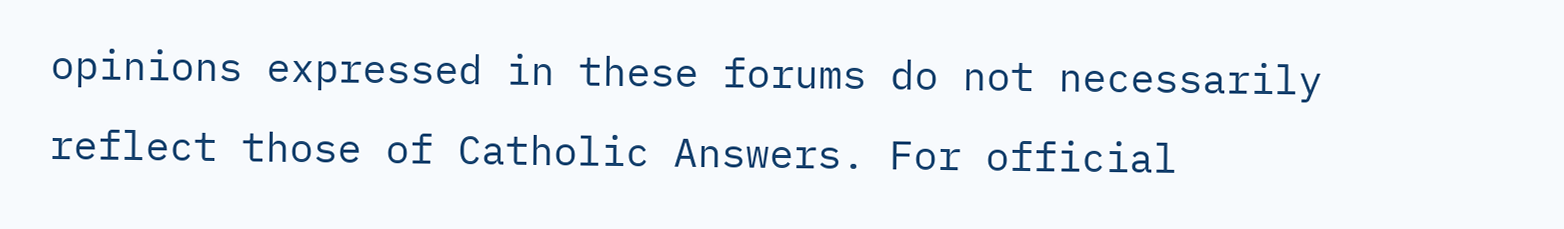opinions expressed in these forums do not necessarily reflect those of Catholic Answers. For official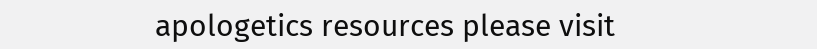apologetics resources please visit